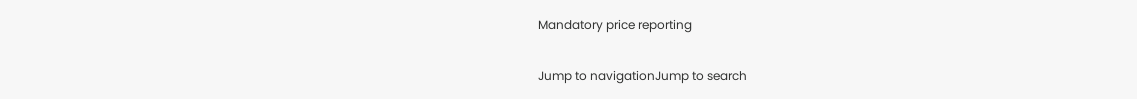Mandatory price reporting

Jump to navigationJump to search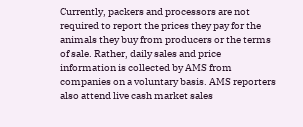Currently, packers and processors are not required to report the prices they pay for the animals they buy from producers or the terms of sale. Rather, daily sales and price information is collected by AMS from companies on a voluntary basis. AMS reporters also attend live cash market sales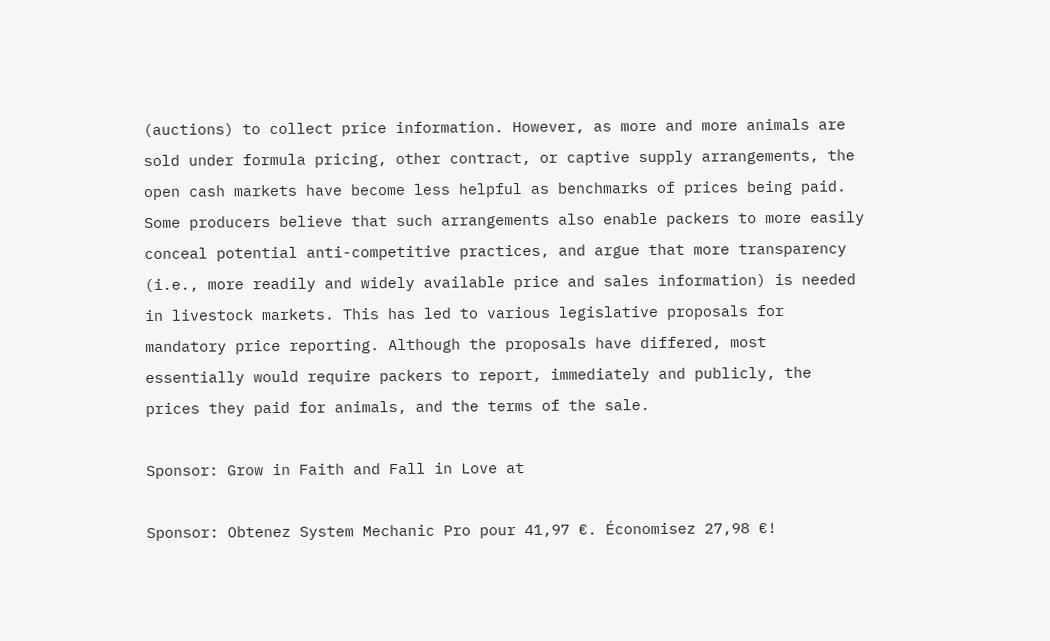(auctions) to collect price information. However, as more and more animals are sold under formula pricing, other contract, or captive supply arrangements, the open cash markets have become less helpful as benchmarks of prices being paid. Some producers believe that such arrangements also enable packers to more easily conceal potential anti-competitive practices, and argue that more transparency (i.e., more readily and widely available price and sales information) is needed in livestock markets. This has led to various legislative proposals for mandatory price reporting. Although the proposals have differed, most essentially would require packers to report, immediately and publicly, the prices they paid for animals, and the terms of the sale.

Sponsor: Grow in Faith and Fall in Love at

Sponsor: Obtenez System Mechanic Pro pour 41,97 €. Économisez 27,98 €!